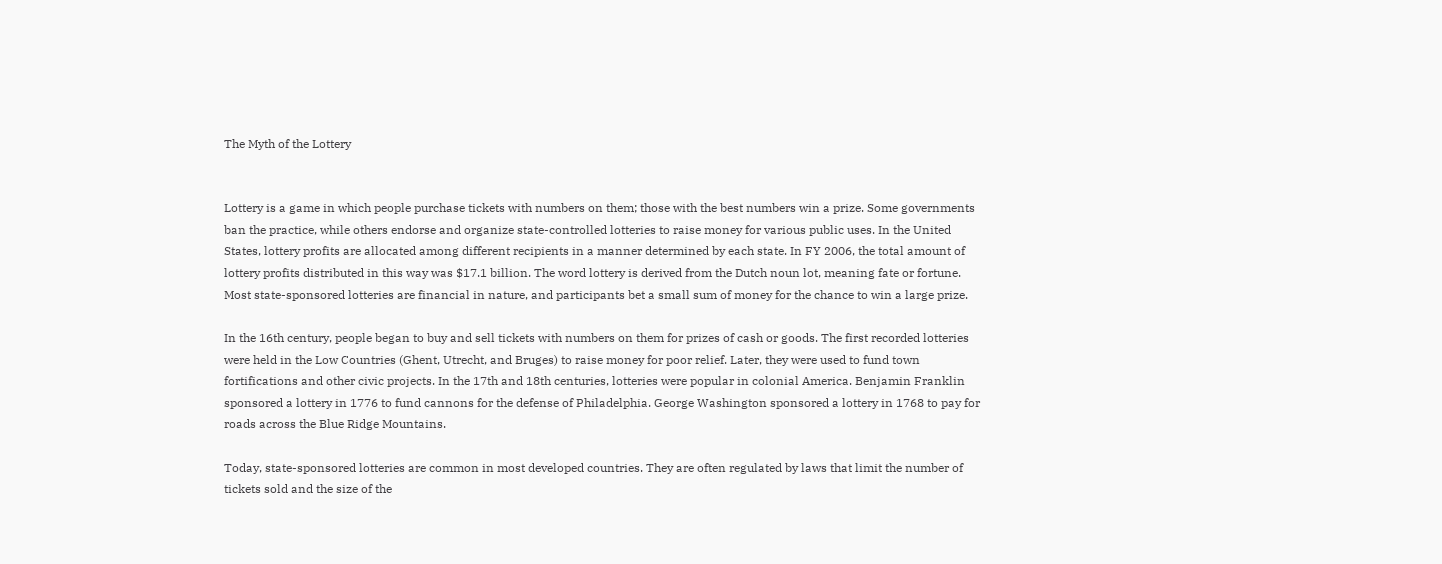The Myth of the Lottery


Lottery is a game in which people purchase tickets with numbers on them; those with the best numbers win a prize. Some governments ban the practice, while others endorse and organize state-controlled lotteries to raise money for various public uses. In the United States, lottery profits are allocated among different recipients in a manner determined by each state. In FY 2006, the total amount of lottery profits distributed in this way was $17.1 billion. The word lottery is derived from the Dutch noun lot, meaning fate or fortune. Most state-sponsored lotteries are financial in nature, and participants bet a small sum of money for the chance to win a large prize.

In the 16th century, people began to buy and sell tickets with numbers on them for prizes of cash or goods. The first recorded lotteries were held in the Low Countries (Ghent, Utrecht, and Bruges) to raise money for poor relief. Later, they were used to fund town fortifications and other civic projects. In the 17th and 18th centuries, lotteries were popular in colonial America. Benjamin Franklin sponsored a lottery in 1776 to fund cannons for the defense of Philadelphia. George Washington sponsored a lottery in 1768 to pay for roads across the Blue Ridge Mountains.

Today, state-sponsored lotteries are common in most developed countries. They are often regulated by laws that limit the number of tickets sold and the size of the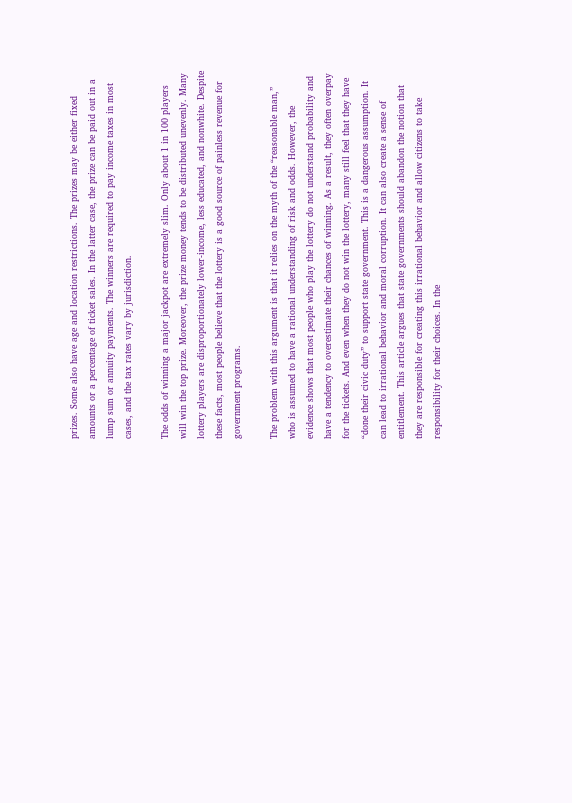prizes. Some also have age and location restrictions. The prizes may be either fixed amounts or a percentage of ticket sales. In the latter case, the prize can be paid out in a lump sum or annuity payments. The winners are required to pay income taxes in most cases, and the tax rates vary by jurisdiction.

The odds of winning a major jackpot are extremely slim. Only about 1 in 100 players will win the top prize. Moreover, the prize money tends to be distributed unevenly. Many lottery players are disproportionately lower-income, less educated, and nonwhite. Despite these facts, most people believe that the lottery is a good source of painless revenue for government programs.

The problem with this argument is that it relies on the myth of the “reasonable man,” who is assumed to have a rational understanding of risk and odds. However, the evidence shows that most people who play the lottery do not understand probability and have a tendency to overestimate their chances of winning. As a result, they often overpay for the tickets. And even when they do not win the lottery, many still feel that they have “done their civic duty” to support state government. This is a dangerous assumption. It can lead to irrational behavior and moral corruption. It can also create a sense of entitlement. This article argues that state governments should abandon the notion that they are responsible for creating this irrational behavior and allow citizens to take responsibility for their choices. In the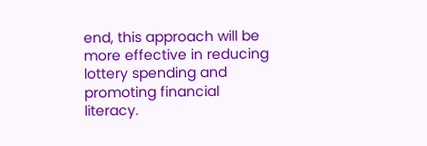end, this approach will be more effective in reducing lottery spending and promoting financial literacy.